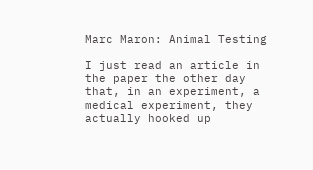Marc Maron: Animal Testing

I just read an article in the paper the other day that, in an experiment, a medical experiment, they actually hooked up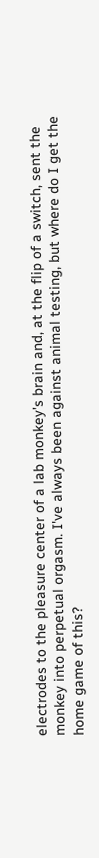electrodes to the pleasure center of a lab monkey's brain and, at the flip of a switch, sent the monkey into perpetual orgasm. I've always been against animal testing, but where do I get the home game of this?